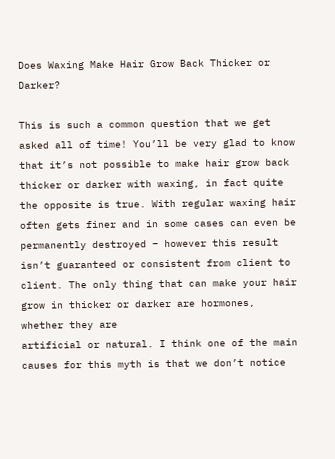Does Waxing Make Hair Grow Back Thicker or Darker?

This is such a common question that we get asked all of time! You’ll be very glad to know that it’s not possible to make hair grow back thicker or darker with waxing, in fact quite the opposite is true. With regular waxing hair often gets finer and in some cases can even be permanently destroyed – however this result isn’t guaranteed or consistent from client to client. The only thing that can make your hair grow in thicker or darker are hormones, whether they are
artificial or natural. I think one of the main causes for this myth is that we don’t notice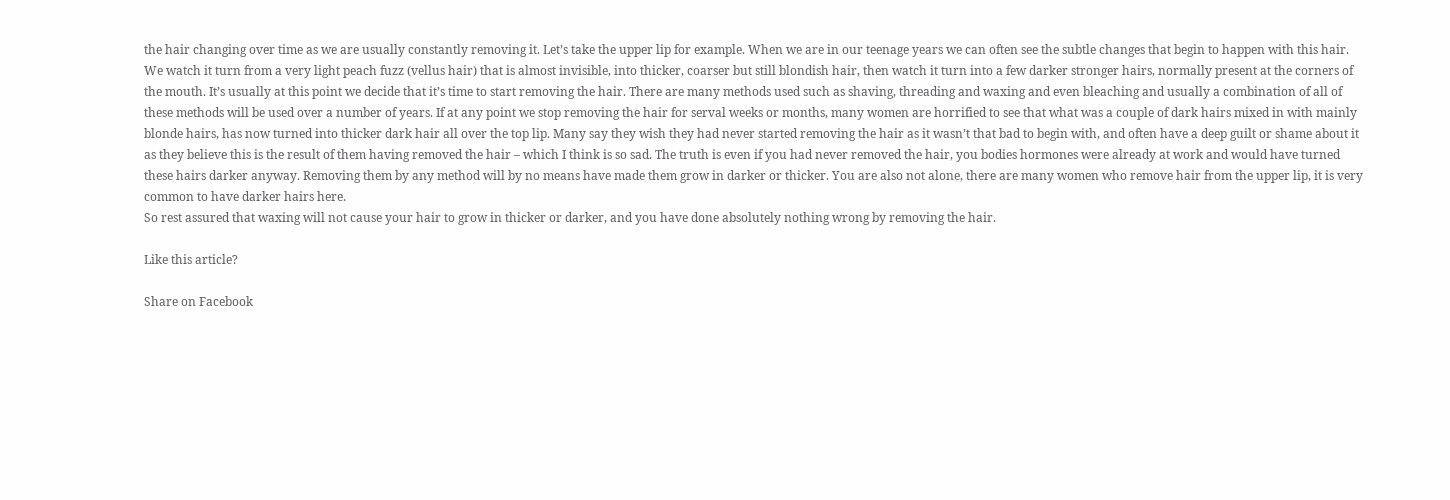the hair changing over time as we are usually constantly removing it. Let’s take the upper lip for example. When we are in our teenage years we can often see the subtle changes that begin to happen with this hair. We watch it turn from a very light peach fuzz (vellus hair) that is almost invisible, into thicker, coarser but still blondish hair, then watch it turn into a few darker stronger hairs, normally present at the corners of the mouth. It’s usually at this point we decide that it’s time to start removing the hair. There are many methods used such as shaving, threading and waxing and even bleaching and usually a combination of all of these methods will be used over a number of years. If at any point we stop removing the hair for serval weeks or months, many women are horrified to see that what was a couple of dark hairs mixed in with mainly blonde hairs, has now turned into thicker dark hair all over the top lip. Many say they wish they had never started removing the hair as it wasn’t that bad to begin with, and often have a deep guilt or shame about it as they believe this is the result of them having removed the hair – which I think is so sad. The truth is even if you had never removed the hair, you bodies hormones were already at work and would have turned these hairs darker anyway. Removing them by any method will by no means have made them grow in darker or thicker. You are also not alone, there are many women who remove hair from the upper lip, it is very common to have darker hairs here.
So rest assured that waxing will not cause your hair to grow in thicker or darker, and you have done absolutely nothing wrong by removing the hair.

Like this article?

Share on Facebook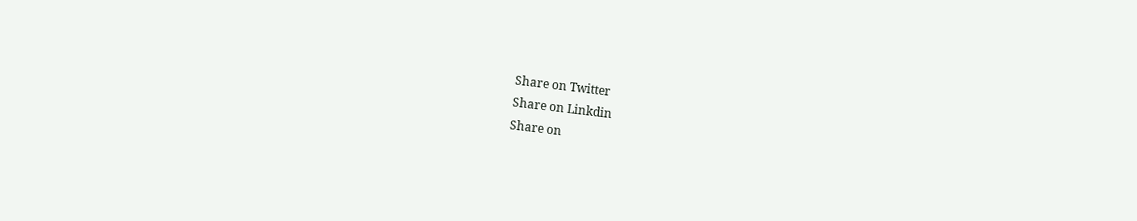Share on Twitter
Share on Linkdin
Share on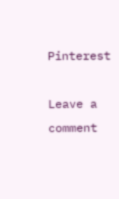Pinterest

Leave a comment